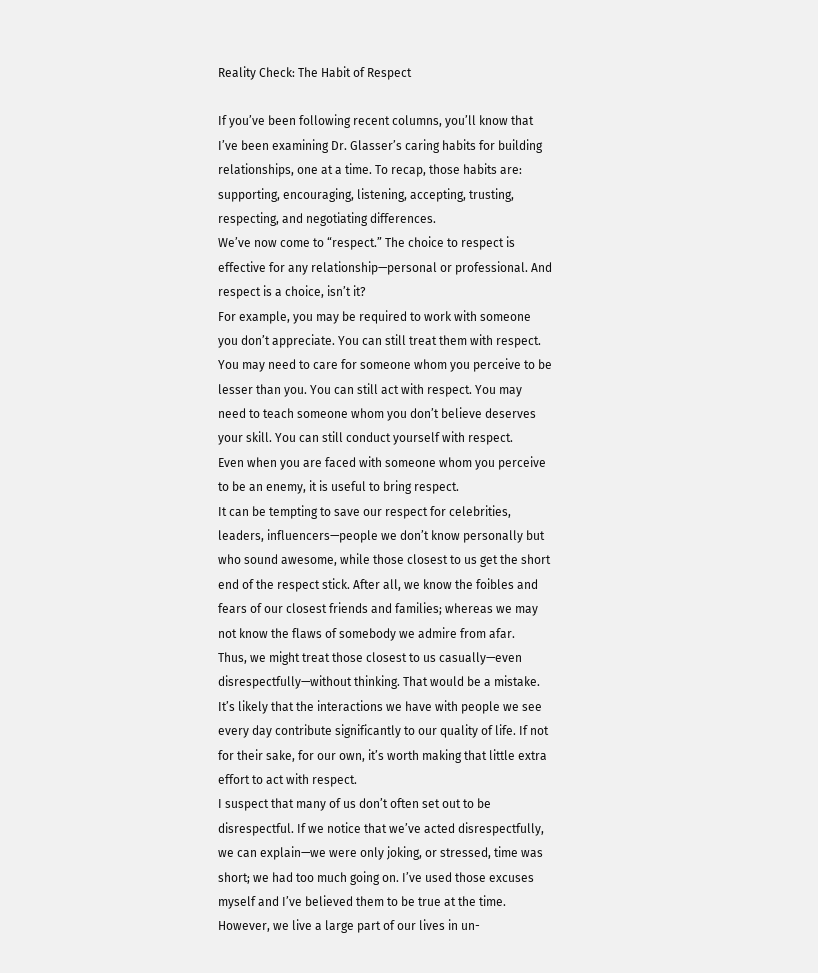Reality Check: The Habit of Respect

If you’ve been following recent columns, you’ll know that I’ve been examining Dr. Glasser’s caring habits for building relationships, one at a time. To recap, those habits are: supporting, encouraging, listening, accepting, trusting, respecting, and negotiating differences.
We’ve now come to “respect.” The choice to respect is effective for any relationship—personal or professional. And respect is a choice, isn’t it?
For example, you may be required to work with someone you don’t appreciate. You can still treat them with respect. You may need to care for someone whom you perceive to be lesser than you. You can still act with respect. You may need to teach someone whom you don’t believe deserves your skill. You can still conduct yourself with respect.
Even when you are faced with someone whom you perceive to be an enemy, it is useful to bring respect.
It can be tempting to save our respect for celebrities, leaders, influencers—people we don’t know personally but who sound awesome, while those closest to us get the short end of the respect stick. After all, we know the foibles and fears of our closest friends and families; whereas we may not know the flaws of somebody we admire from afar.
Thus, we might treat those closest to us casually—even disrespectfully—without thinking. That would be a mistake. It’s likely that the interactions we have with people we see every day contribute significantly to our quality of life. If not for their sake, for our own, it’s worth making that little extra effort to act with respect.
I suspect that many of us don’t often set out to be disrespectful. If we notice that we’ve acted disrespectfully, we can explain—we were only joking, or stressed, time was short; we had too much going on. I’ve used those excuses myself and I’ve believed them to be true at the time.
However, we live a large part of our lives in un-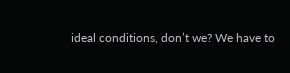ideal conditions, don’t we? We have to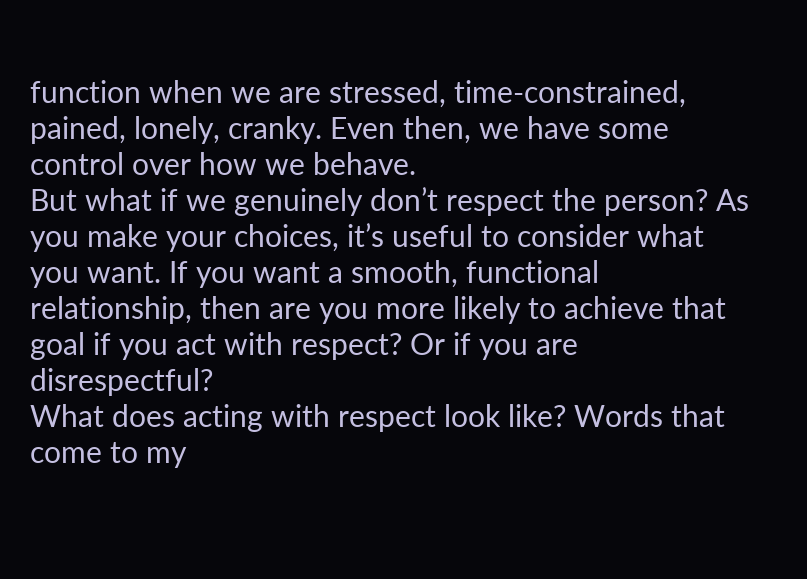function when we are stressed, time-constrained, pained, lonely, cranky. Even then, we have some control over how we behave.
But what if we genuinely don’t respect the person? As you make your choices, it’s useful to consider what you want. If you want a smooth, functional relationship, then are you more likely to achieve that goal if you act with respect? Or if you are disrespectful?
What does acting with respect look like? Words that come to my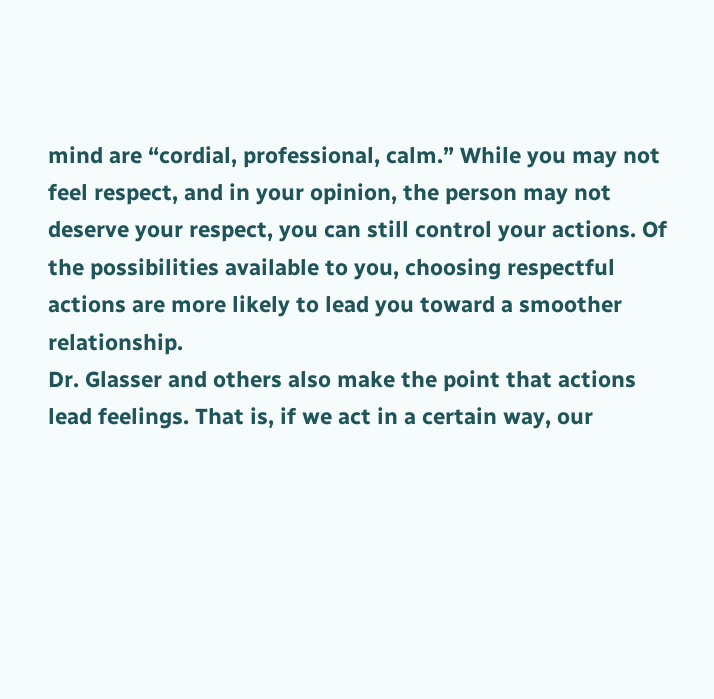mind are “cordial, professional, calm.” While you may not feel respect, and in your opinion, the person may not deserve your respect, you can still control your actions. Of the possibilities available to you, choosing respectful actions are more likely to lead you toward a smoother relationship.
Dr. Glasser and others also make the point that actions lead feelings. That is, if we act in a certain way, our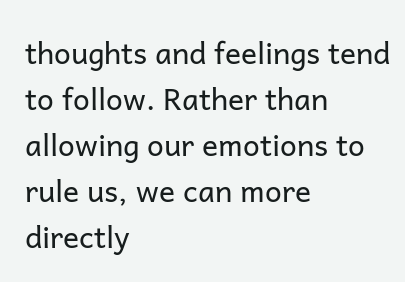thoughts and feelings tend to follow. Rather than allowing our emotions to rule us, we can more directly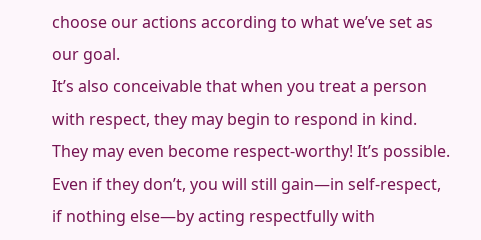choose our actions according to what we’ve set as our goal.
It’s also conceivable that when you treat a person with respect, they may begin to respond in kind. They may even become respect-worthy! It’s possible. Even if they don’t, you will still gain—in self-respect, if nothing else—by acting respectfully with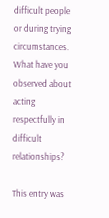difficult people or during trying circumstances.
What have you observed about acting respectfully in difficult relationships?

This entry was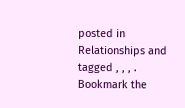posted in Relationships and tagged , , , . Bookmark the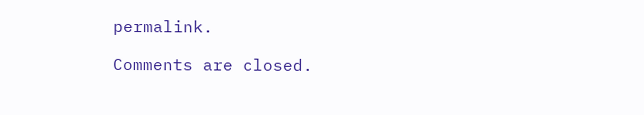permalink.

Comments are closed.